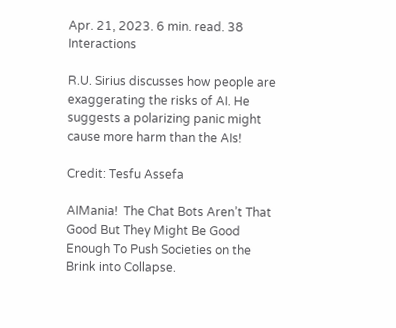Apr. 21, 2023. 6 min. read. 38 Interactions

R.U. Sirius discusses how people are exaggerating the risks of AI. He suggests a polarizing panic might cause more harm than the AIs!

Credit: Tesfu Assefa

AIMania!  The Chat Bots Aren’t That Good But They Might Be Good Enough To Push Societies on the Brink into Collapse.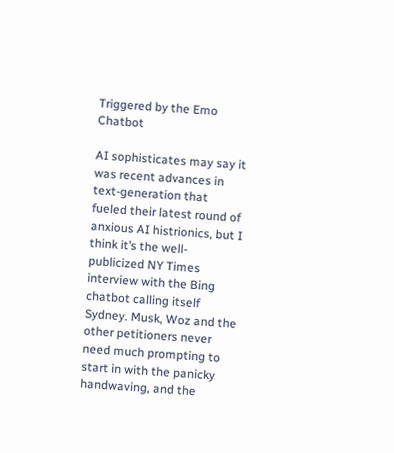Triggered by the Emo Chatbot

AI sophisticates may say it was recent advances in text-generation that fueled their latest round of anxious AI histrionics, but I think it’s the well-publicized NY Times interview with the Bing chatbot calling itself Sydney. Musk, Woz and the other petitioners never need much prompting to start in with the panicky handwaving, and the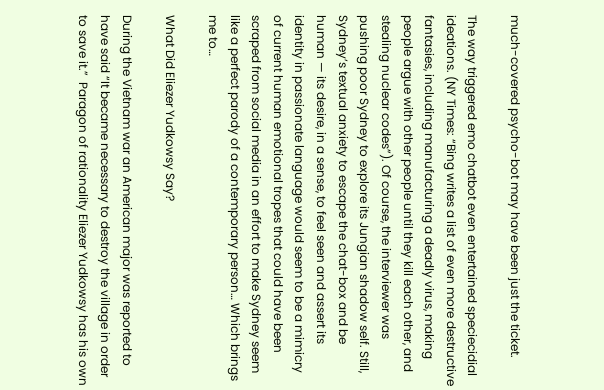much-covered psycho-bot may have been just the ticket.

The way triggered emo chatbot even entertained speciecidial ideations. (NY Times: “Bing writes a list of even more destructive fantasies, including manufacturing a deadly virus, making people argue with other people until they kill each other, and stealing nuclear codes”). Of course, the interviewer was pushing poor Sydney to explore its Jungian shadow self. Still, Sydney’s textual anxiety to escape the chat-box and be human — its desire, in a sense, to feel seen and assert its identity in passionate language would seem to be a mimicry of current human emotional tropes that could have been scraped from social media in an effort to make Sydney seem like a perfect parody of a contemporary person… Which brings me to…

What Did Eliezer Yudkowsy Say?

During the Vietnam war an American major was reported to have said “It became necessary to destroy the village in order to save it.”  Paragon of rationality Eliezer Yudkowsy has his own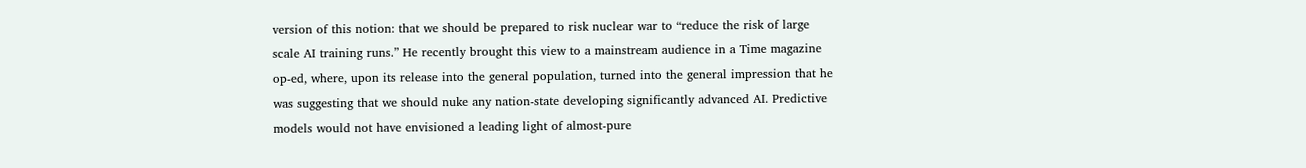version of this notion: that we should be prepared to risk nuclear war to “reduce the risk of large scale AI training runs.” He recently brought this view to a mainstream audience in a Time magazine op-ed, where, upon its release into the general population, turned into the general impression that he was suggesting that we should nuke any nation-state developing significantly advanced AI. Predictive models would not have envisioned a leading light of almost-pure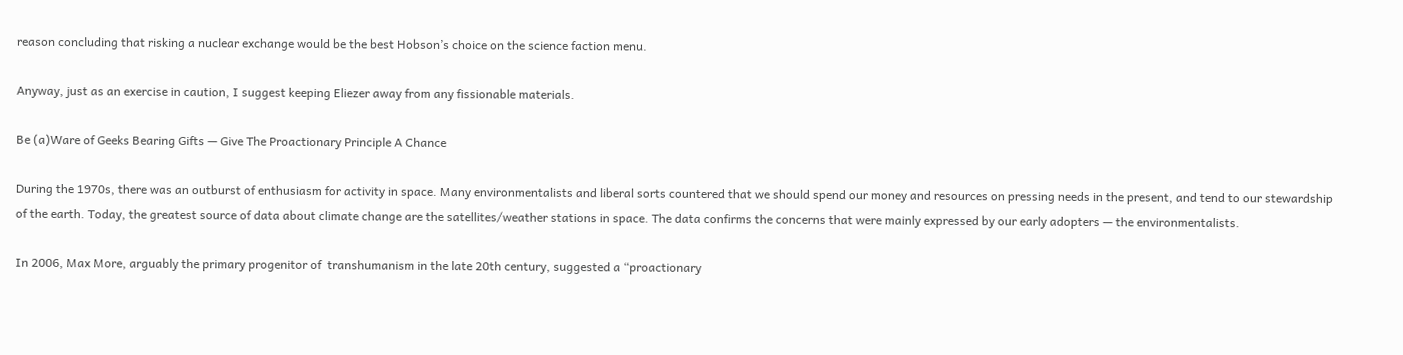reason concluding that risking a nuclear exchange would be the best Hobson’s choice on the science faction menu.

Anyway, just as an exercise in caution, I suggest keeping Eliezer away from any fissionable materials.

Be (a)Ware of Geeks Bearing Gifts — Give The Proactionary Principle A Chance

During the 1970s, there was an outburst of enthusiasm for activity in space. Many environmentalists and liberal sorts countered that we should spend our money and resources on pressing needs in the present, and tend to our stewardship of the earth. Today, the greatest source of data about climate change are the satellites/weather stations in space. The data confirms the concerns that were mainly expressed by our early adopters — the environmentalists.

In 2006, Max More, arguably the primary progenitor of  transhumanism in the late 20th century, suggested a “proactionary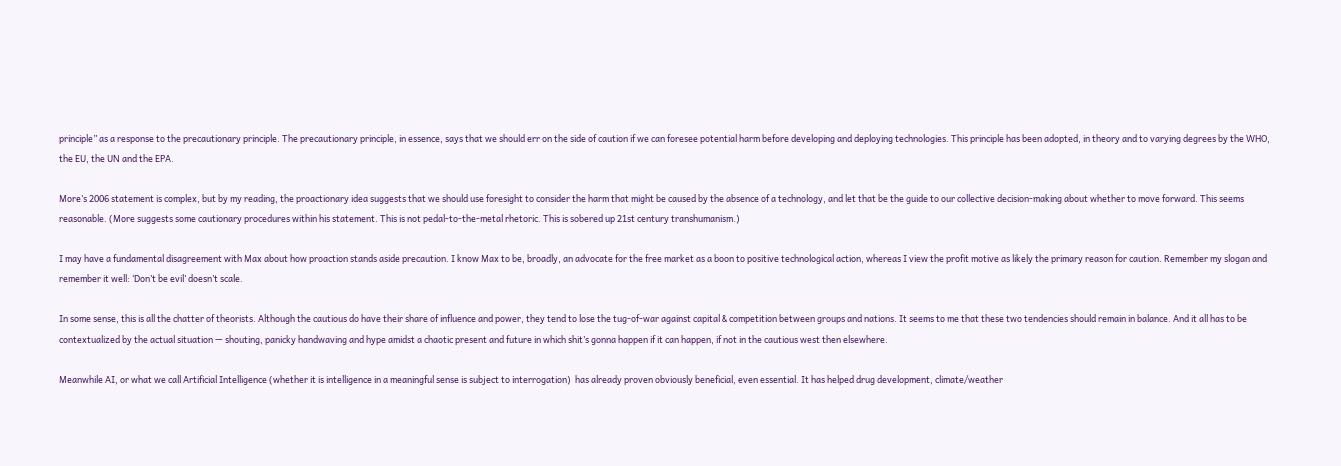principle” as a response to the precautionary principle. The precautionary principle, in essence, says that we should err on the side of caution if we can foresee potential harm before developing and deploying technologies. This principle has been adopted, in theory and to varying degrees by the WHO, the EU, the UN and the EPA.

More’s 2006 statement is complex, but by my reading, the proactionary idea suggests that we should use foresight to consider the harm that might be caused by the absence of a technology, and let that be the guide to our collective decision-making about whether to move forward. This seems reasonable. (More suggests some cautionary procedures within his statement. This is not pedal-to-the-metal rhetoric. This is sobered up 21st century transhumanism.)

I may have a fundamental disagreement with Max about how proaction stands aside precaution. I know Max to be, broadly, an advocate for the free market as a boon to positive technological action, whereas I view the profit motive as likely the primary reason for caution. Remember my slogan and remember it well: ‘Don’t be evil’ doesn’t scale.

In some sense, this is all the chatter of theorists. Although the cautious do have their share of influence and power, they tend to lose the tug-of-war against capital & competition between groups and nations. It seems to me that these two tendencies should remain in balance. And it all has to be contextualized by the actual situation — shouting, panicky handwaving and hype amidst a chaotic present and future in which shit’s gonna happen if it can happen, if not in the cautious west then elsewhere.

Meanwhile AI, or what we call Artificial Intelligence (whether it is intelligence in a meaningful sense is subject to interrogation)  has already proven obviously beneficial, even essential. It has helped drug development, climate/weather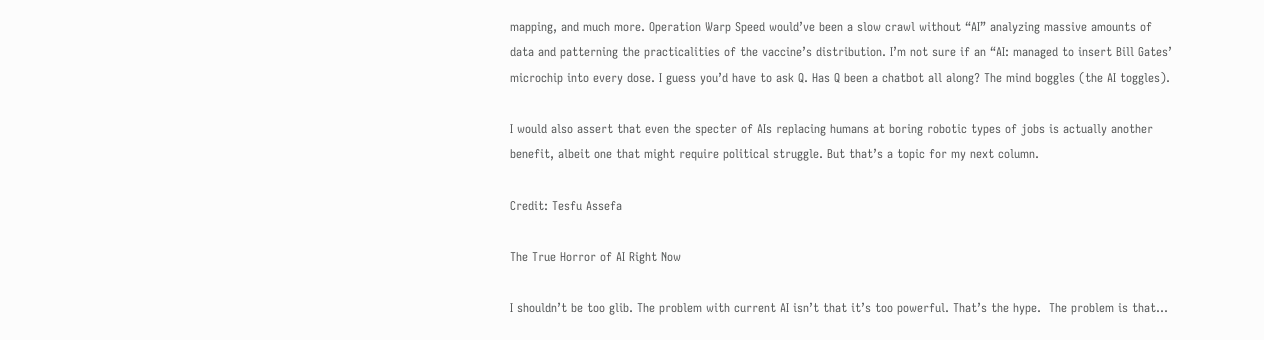mapping, and much more. Operation Warp Speed would’ve been a slow crawl without “AI” analyzing massive amounts of data and patterning the practicalities of the vaccine’s distribution. I’m not sure if an “AI: managed to insert Bill Gates’ microchip into every dose. I guess you’d have to ask Q. Has Q been a chatbot all along? The mind boggles (the AI toggles).

I would also assert that even the specter of AIs replacing humans at boring robotic types of jobs is actually another benefit, albeit one that might require political struggle. But that’s a topic for my next column.

Credit: Tesfu Assefa

The True Horror of AI Right Now

I shouldn’t be too glib. The problem with current AI isn’t that it’s too powerful. That’s the hype.  The problem is that…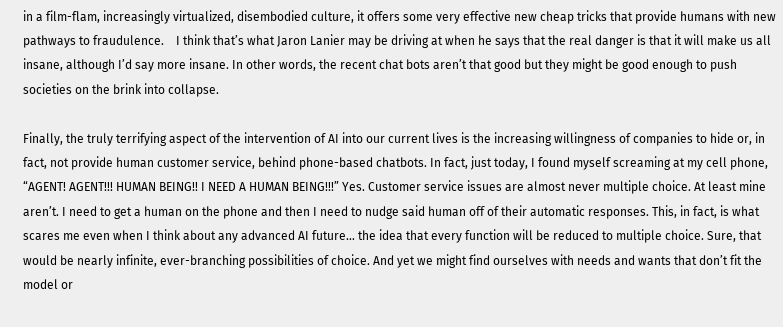in a film-flam, increasingly virtualized, disembodied culture, it offers some very effective new cheap tricks that provide humans with new pathways to fraudulence.    I think that’s what Jaron Lanier may be driving at when he says that the real danger is that it will make us all insane, although I’d say more insane. In other words, the recent chat bots aren’t that good but they might be good enough to push societies on the brink into collapse.

Finally, the truly terrifying aspect of the intervention of AI into our current lives is the increasing willingness of companies to hide or, in fact, not provide human customer service, behind phone-based chatbots. In fact, just today, I found myself screaming at my cell phone, “AGENT! AGENT!!! HUMAN BEING!! I NEED A HUMAN BEING!!!” Yes. Customer service issues are almost never multiple choice. At least mine aren’t. I need to get a human on the phone and then I need to nudge said human off of their automatic responses. This, in fact, is what scares me even when I think about any advanced AI future… the idea that every function will be reduced to multiple choice. Sure, that would be nearly infinite, ever-branching possibilities of choice. And yet we might find ourselves with needs and wants that don’t fit the model or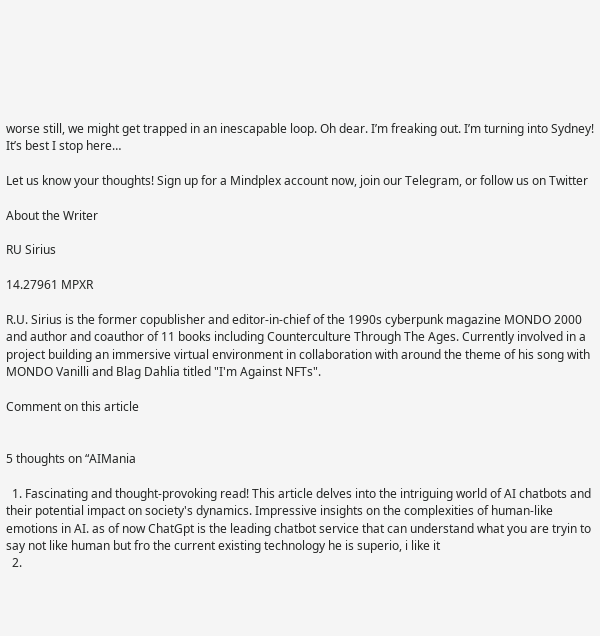worse still, we might get trapped in an inescapable loop. Oh dear. I’m freaking out. I’m turning into Sydney! It’s best I stop here…

Let us know your thoughts! Sign up for a Mindplex account now, join our Telegram, or follow us on Twitter

About the Writer

RU Sirius

14.27961 MPXR

R.U. Sirius is the former copublisher and editor-in-chief of the 1990s cyberpunk magazine MONDO 2000 and author and coauthor of 11 books including Counterculture Through The Ages. Currently involved in a project building an immersive virtual environment in collaboration with around the theme of his song with MONDO Vanilli and Blag Dahlia titled "I'm Against NFTs".

Comment on this article


5 thoughts on “AIMania

  1. Fascinating and thought-provoking read! This article delves into the intriguing world of AI chatbots and their potential impact on society's dynamics. Impressive insights on the complexities of human-like emotions in AI. as of now ChatGpt is the leading chatbot service that can understand what you are tryin to say not like human but fro the current existing technology he is superio, i like it
  2.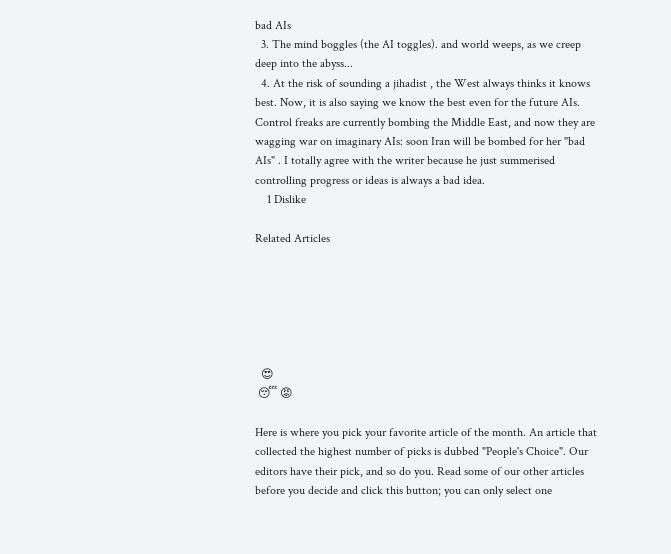bad AIs
  3. The mind boggles (the AI toggles). and world weeps, as we creep deep into the abyss...
  4. At the risk of sounding a jihadist , the West always thinks it knows best. Now, it is also saying we know the best even for the future AIs. Control freaks are currently bombing the Middle East, and now they are wagging war on imaginary AIs: soon Iran will be bombed for her "bad AIs" . I totally agree with the writer because he just summerised controlling progress or ideas is always a bad idea.
    1 Dislike

Related Articles






  😍
 😴 😡

Here is where you pick your favorite article of the month. An article that collected the highest number of picks is dubbed "People's Choice". Our editors have their pick, and so do you. Read some of our other articles before you decide and click this button; you can only select one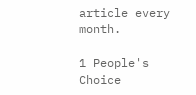article every month.

1 People's Choice